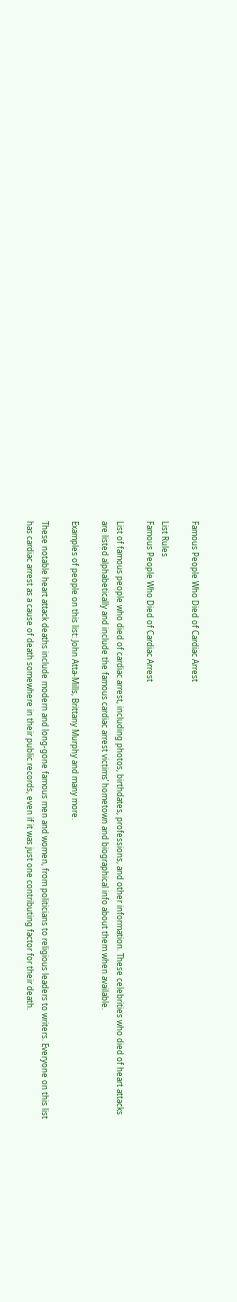Famous People Who Died of Cardiac Arrest

List Rules
Famous People Who Died of Cardiac Arrest

List of famous people who died of cardiac arrest, including photos, birthdates, professions, and other information. These celebrities who died of heart attacks are listed alphabetically and include the famous cardiac arrest victims’ hometown and biographical info about them when available.

Examples of people on this list: John Atta-Mills, Brittany Murphy and many more.

These notable heart attack deaths include modern and long-gone famous men and women, from politicians to religious leaders to writers. Everyone on this list has cardiac arrest as a cause of death somewhere in their public records, even if it was just one contributing factor for their death.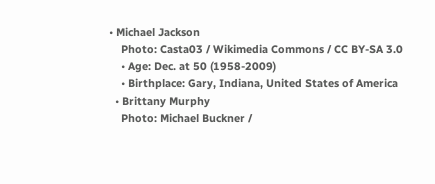• Michael Jackson
    Photo: Casta03 / Wikimedia Commons / CC BY-SA 3.0
    • Age: Dec. at 50 (1958-2009)
    • Birthplace: Gary, Indiana, United States of America
  • Brittany Murphy
    Photo: Michael Buckner /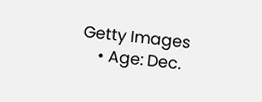Getty Images
    • Age: Dec.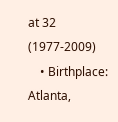at 32 (1977-2009)
    • Birthplace: Atlanta,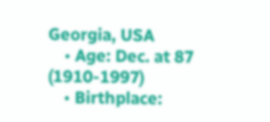Georgia, USA
    • Age: Dec. at 87 (1910-1997)
    • Birthplace: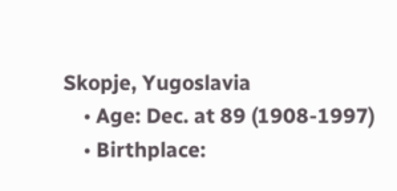Skopje, Yugoslavia
    • Age: Dec. at 89 (1908-1997)
    • Birthplace: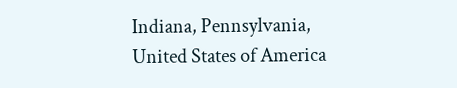Indiana, Pennsylvania, United States of America